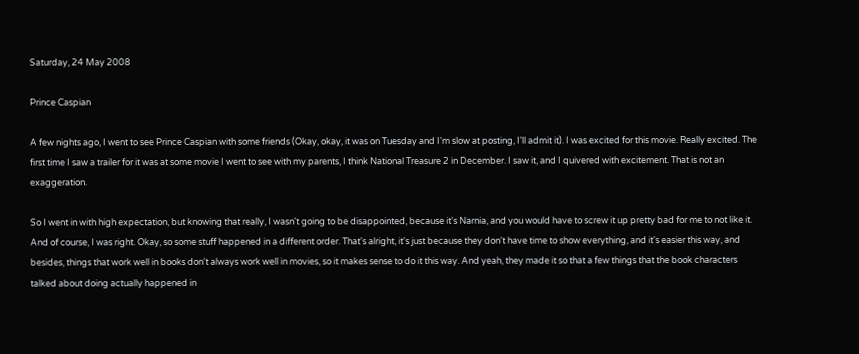Saturday, 24 May 2008

Prince Caspian

A few nights ago, I went to see Prince Caspian with some friends (Okay, okay, it was on Tuesday and I'm slow at posting, I'll admit it). I was excited for this movie. Really excited. The first time I saw a trailer for it was at some movie I went to see with my parents, I think National Treasure 2 in December. I saw it, and I quivered with excitement. That is not an exaggeration.

So I went in with high expectation, but knowing that really, I wasn't going to be disappointed, because it's Narnia, and you would have to screw it up pretty bad for me to not like it. And of course, I was right. Okay, so some stuff happened in a different order. That's alright, it's just because they don't have time to show everything, and it's easier this way, and besides, things that work well in books don't always work well in movies, so it makes sense to do it this way. And yeah, they made it so that a few things that the book characters talked about doing actually happened in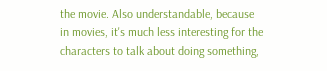the movie. Also understandable, because in movies, it's much less interesting for the characters to talk about doing something,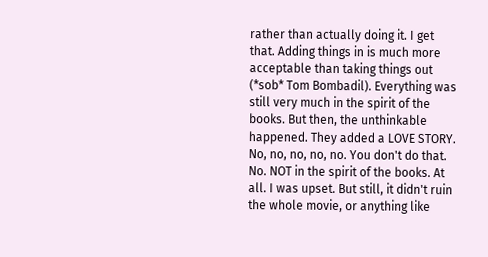rather than actually doing it. I get that. Adding things in is much more acceptable than taking things out (*sob* Tom Bombadil). Everything was still very much in the spirit of the books. But then, the unthinkable happened. They added a LOVE STORY. No, no, no, no, no. You don't do that. No. NOT in the spirit of the books. At all. I was upset. But still, it didn't ruin the whole movie, or anything like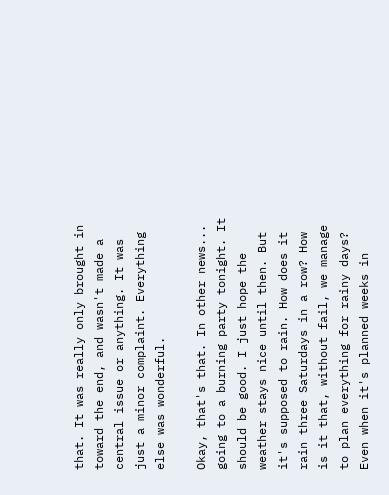that. It was really only brought in toward the end, and wasn't made a central issue or anything. It was just a minor complaint. Everything else was wonderful.

Okay, that's that. In other news... going to a burning party tonight. It should be good. I just hope the weather stays nice until then. But it's supposed to rain. How does it rain three Saturdays in a row? How is it that, without fail, we manage to plan everything for rainy days? Even when it's planned weeks in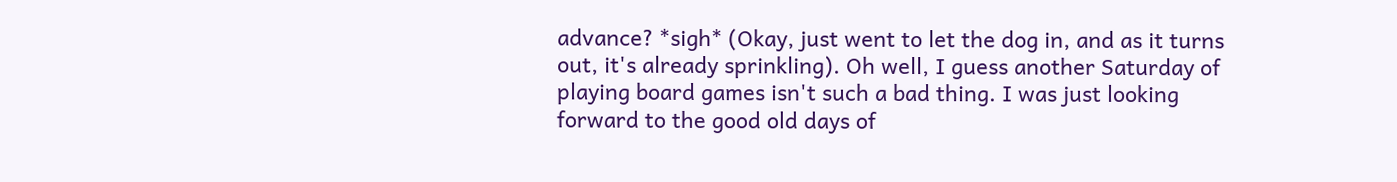advance? *sigh* (Okay, just went to let the dog in, and as it turns out, it's already sprinkling). Oh well, I guess another Saturday of playing board games isn't such a bad thing. I was just looking forward to the good old days of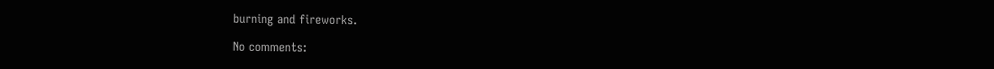burning and fireworks.

No comments: